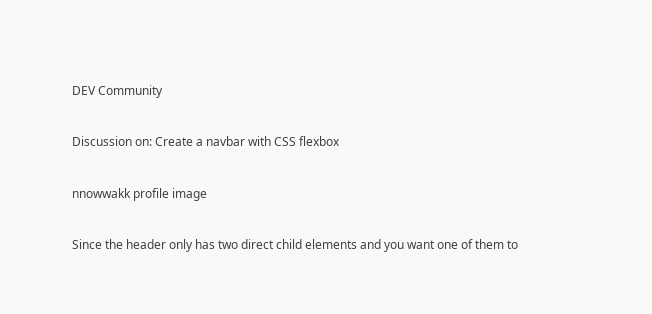DEV Community

Discussion on: Create a navbar with CSS flexbox

nnowwakk profile image

Since the header only has two direct child elements and you want one of them to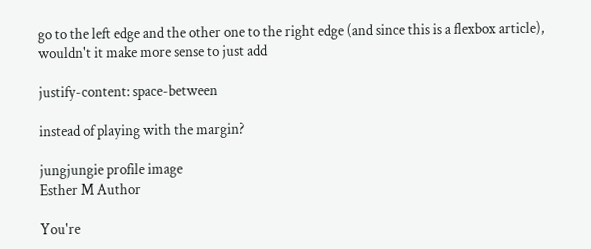go to the left edge and the other one to the right edge (and since this is a flexbox article), wouldn't it make more sense to just add

justify-content: space-between

instead of playing with the margin?

jungjungie profile image
Esther M Author

You're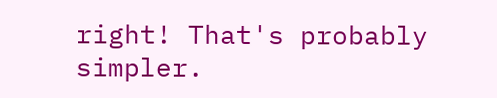right! That's probably simpler.